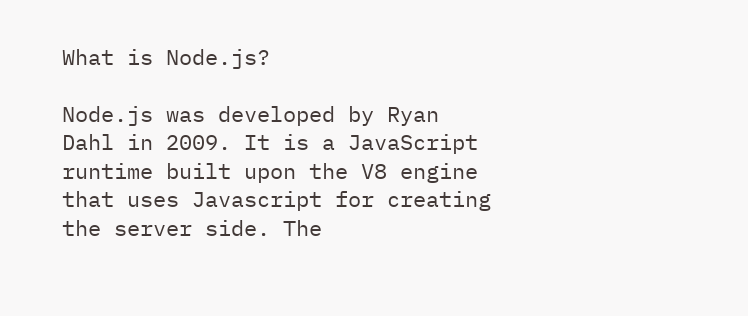What is Node.js?

Node.js was developed by Ryan Dahl in 2009. It is a JavaScript runtime built upon the V8 engine that uses Javascript for creating the server side. The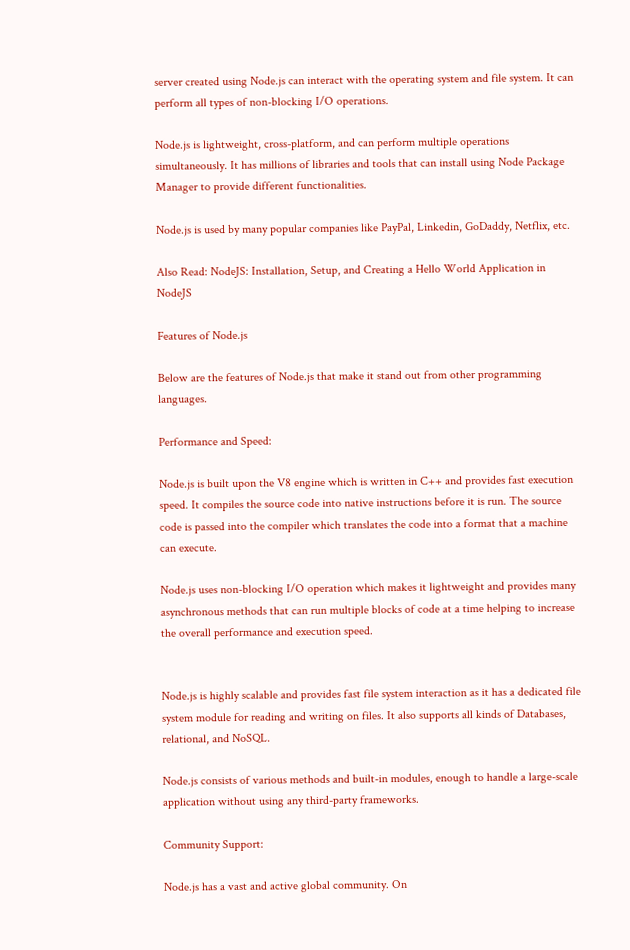server created using Node.js can interact with the operating system and file system. It can perform all types of non-blocking I/O operations.

Node.js is lightweight, cross-platform, and can perform multiple operations simultaneously. It has millions of libraries and tools that can install using Node Package Manager to provide different functionalities.

Node.js is used by many popular companies like PayPal, Linkedin, GoDaddy, Netflix, etc.

Also Read: NodeJS: Installation, Setup, and Creating a Hello World Application in NodeJS

Features of Node.js

Below are the features of Node.js that make it stand out from other programming languages.

Performance and Speed:

Node.js is built upon the V8 engine which is written in C++ and provides fast execution speed. It compiles the source code into native instructions before it is run. The source code is passed into the compiler which translates the code into a format that a machine can execute.

Node.js uses non-blocking I/O operation which makes it lightweight and provides many asynchronous methods that can run multiple blocks of code at a time helping to increase the overall performance and execution speed.


Node.js is highly scalable and provides fast file system interaction as it has a dedicated file system module for reading and writing on files. It also supports all kinds of Databases, relational, and NoSQL.

Node.js consists of various methods and built-in modules, enough to handle a large-scale application without using any third-party frameworks.

Community Support:

Node.js has a vast and active global community. On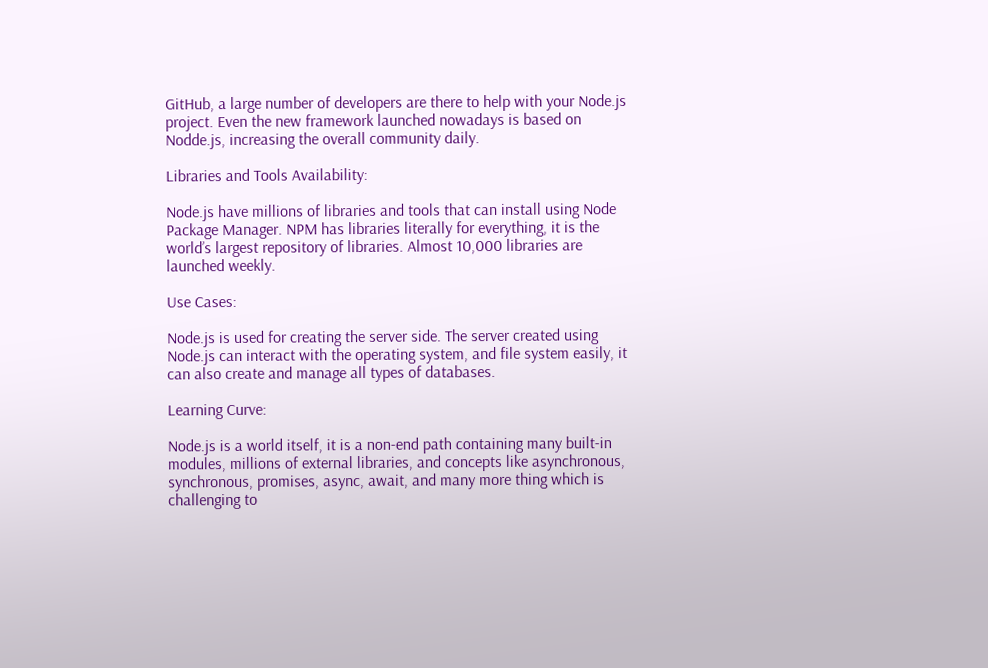GitHub, a large number of developers are there to help with your Node.js project. Even the new framework launched nowadays is based on Nodde.js, increasing the overall community daily.

Libraries and Tools Availability:

Node.js have millions of libraries and tools that can install using Node Package Manager. NPM has libraries literally for everything, it is the world’s largest repository of libraries. Almost 10,000 libraries are launched weekly.

Use Cases:

Node.js is used for creating the server side. The server created using Node.js can interact with the operating system, and file system easily, it can also create and manage all types of databases.

Learning Curve:

Node.js is a world itself, it is a non-end path containing many built-in modules, millions of external libraries, and concepts like asynchronous, synchronous, promises, async, await, and many more thing which is challenging to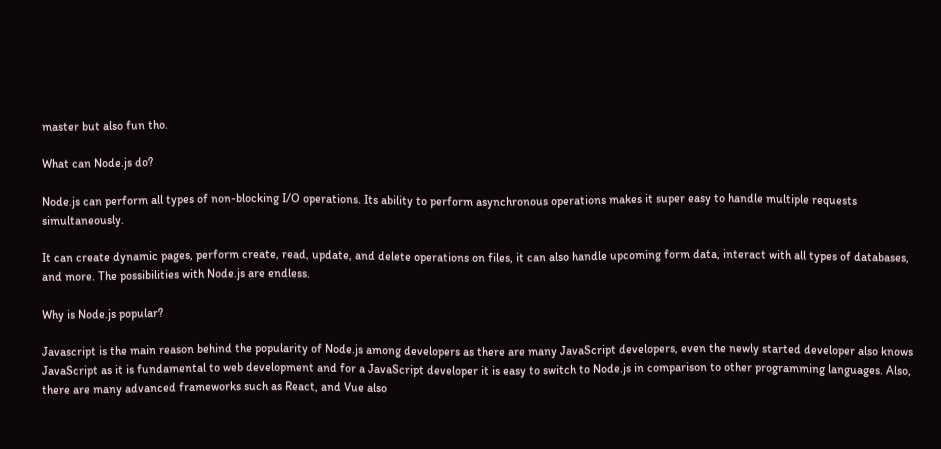master but also fun tho.

What can Node.js do?

Node.js can perform all types of non-blocking I/O operations. Its ability to perform asynchronous operations makes it super easy to handle multiple requests simultaneously.

It can create dynamic pages, perform create, read, update, and delete operations on files, it can also handle upcoming form data, interact with all types of databases, and more. The possibilities with Node.js are endless.

Why is Node.js popular?

Javascript is the main reason behind the popularity of Node.js among developers as there are many JavaScript developers, even the newly started developer also knows JavaScript as it is fundamental to web development and for a JavaScript developer it is easy to switch to Node.js in comparison to other programming languages. Also, there are many advanced frameworks such as React, and Vue also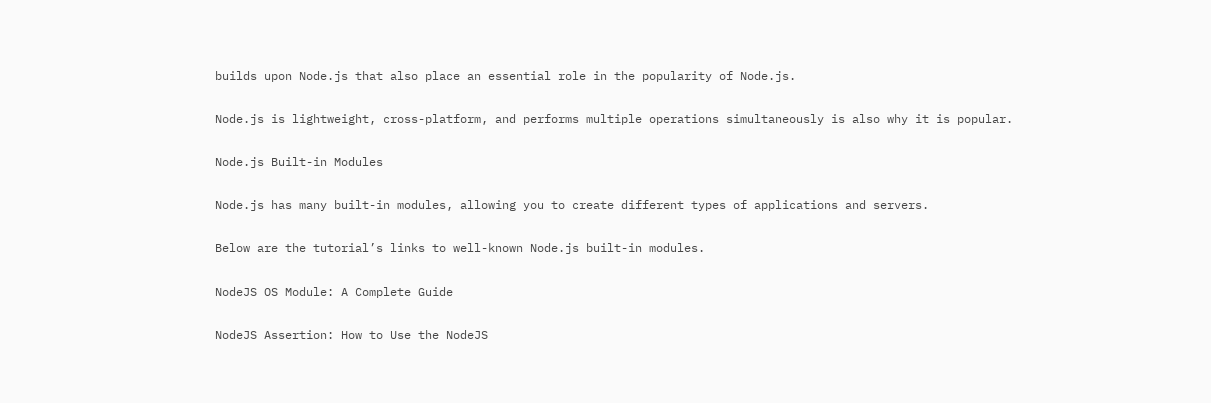builds upon Node.js that also place an essential role in the popularity of Node.js.

Node.js is lightweight, cross-platform, and performs multiple operations simultaneously is also why it is popular.

Node.js Built-in Modules

Node.js has many built-in modules, allowing you to create different types of applications and servers.

Below are the tutorial’s links to well-known Node.js built-in modules.

NodeJS OS Module: A Complete Guide

NodeJS Assertion: How to Use the NodeJS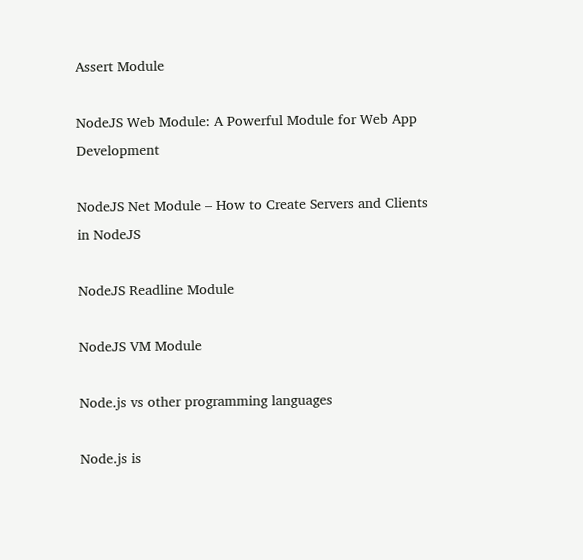Assert Module

NodeJS Web Module: A Powerful Module for Web App Development

NodeJS Net Module – How to Create Servers and Clients in NodeJS

NodeJS Readline Module

NodeJS VM Module

Node.js vs other programming languages

Node.js is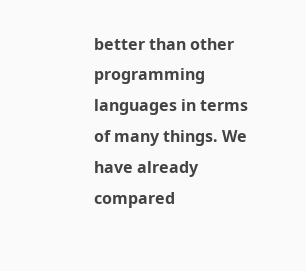better than other programming languages in terms of many things. We have already compared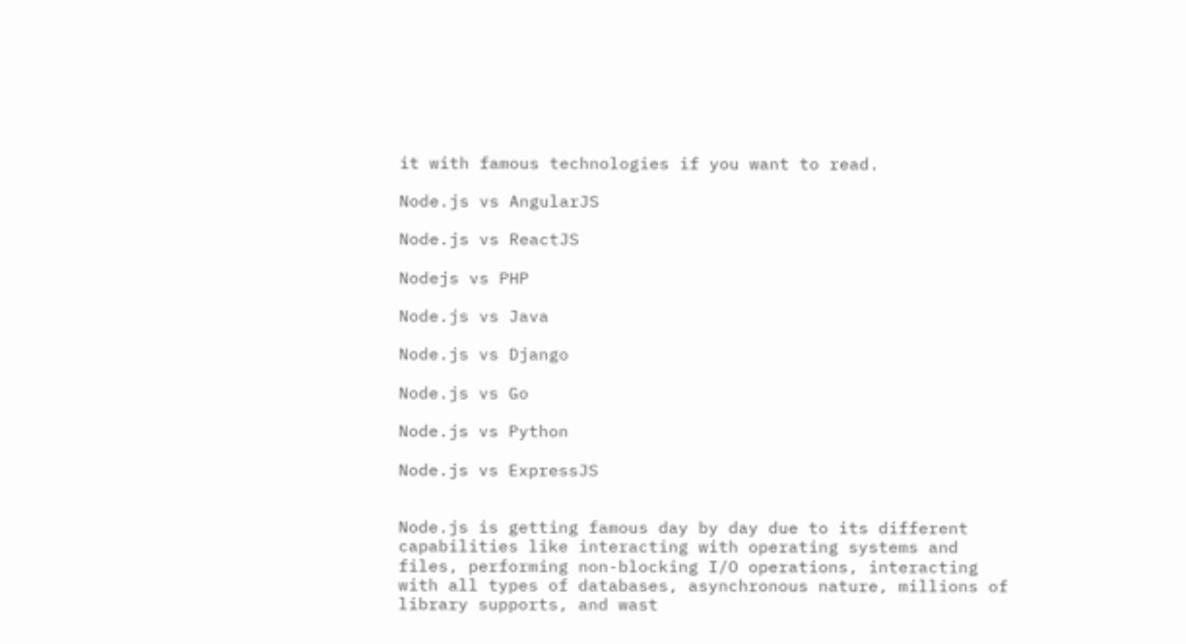it with famous technologies if you want to read.

Node.js vs AngularJS

Node.js vs ReactJS

Nodejs vs PHP

Node.js vs Java

Node.js vs Django

Node.js vs Go

Node.js vs Python

Node.js vs ExpressJS


Node.js is getting famous day by day due to its different capabilities like interacting with operating systems and files, performing non-blocking I/O operations, interacting with all types of databases, asynchronous nature, millions of library supports, and wast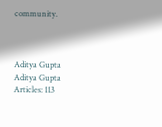community.



Aditya Gupta
Aditya Gupta
Articles: 113